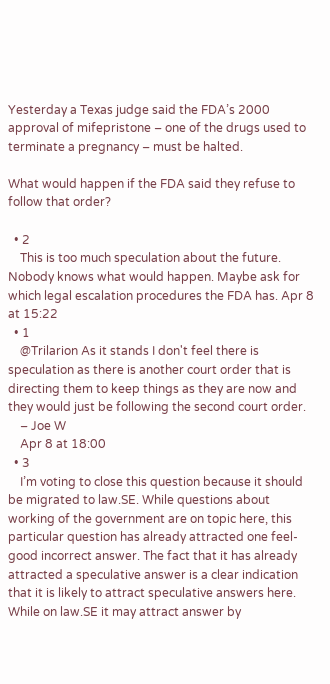Yesterday a Texas judge said the FDA’s 2000 approval of mifepristone – one of the drugs used to terminate a pregnancy – must be halted.

What would happen if the FDA said they refuse to follow that order?

  • 2
    This is too much speculation about the future. Nobody knows what would happen. Maybe ask for which legal escalation procedures the FDA has. Apr 8 at 15:22
  • 1
    @Trilarion As it stands I don't feel there is speculation as there is another court order that is directing them to keep things as they are now and they would just be following the second court order.
    – Joe W
    Apr 8 at 18:00
  • 3
    I’m voting to close this question because it should be migrated to law.SE. While questions about working of the government are on topic here, this particular question has already attracted one feel-good incorrect answer. The fact that it has already attracted a speculative answer is a clear indication that it is likely to attract speculative answers here. While on law.SE it may attract answer by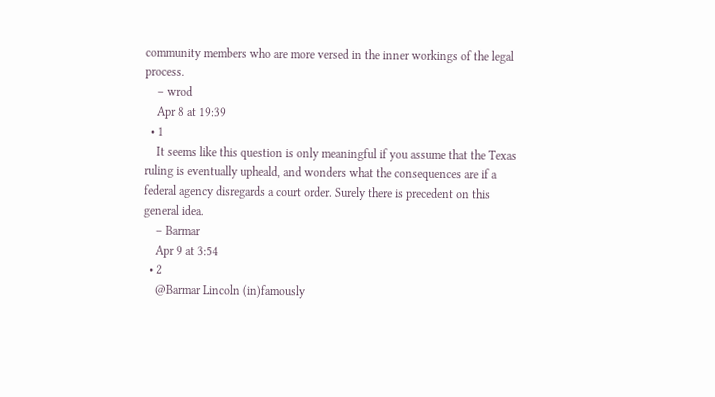community members who are more versed in the inner workings of the legal process.
    – wrod
    Apr 8 at 19:39
  • 1
    It seems like this question is only meaningful if you assume that the Texas ruling is eventually upheald, and wonders what the consequences are if a federal agency disregards a court order. Surely there is precedent on this general idea.
    – Barmar
    Apr 9 at 3:54
  • 2
    @Barmar Lincoln (in)famously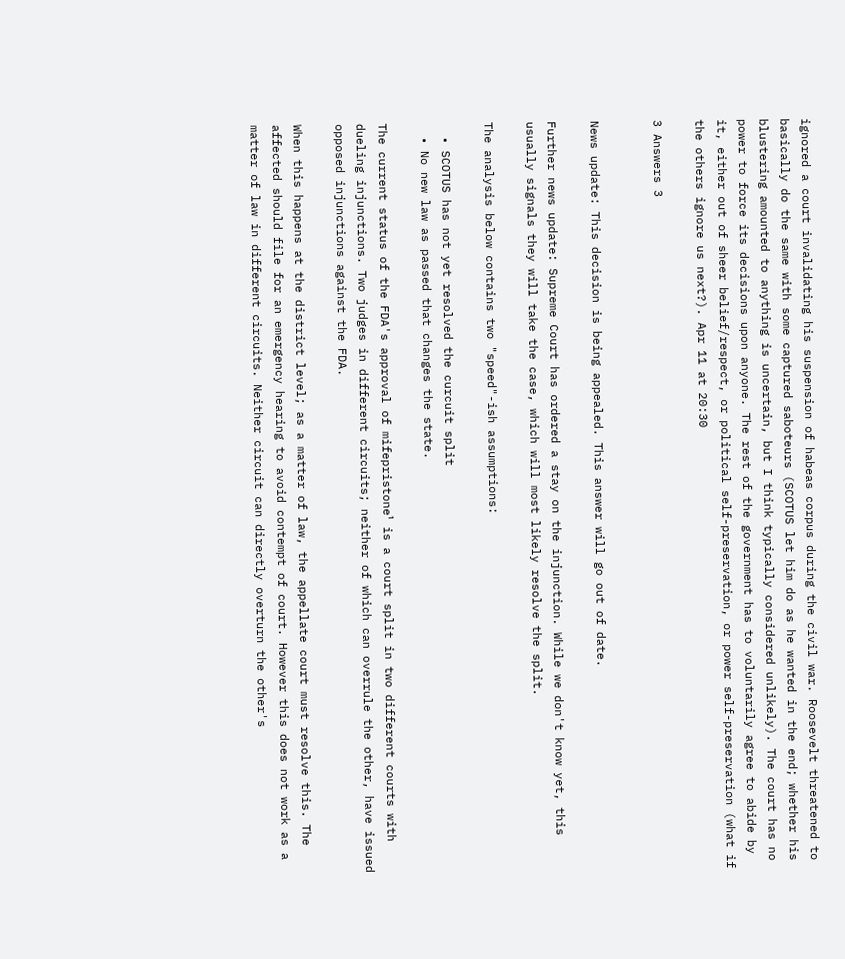ignored a court invalidating his suspension of habeas corpus during the civil war. Roosevelt threatened to basically do the same with some captured saboteurs (SCOTUS let him do as he wanted in the end; whether his blustering amounted to anything is uncertain, but I think typically considered unlikely). The court has no power to force its decisions upon anyone. The rest of the government has to voluntarily agree to abide by it, either out of sheer belief/respect, or political self-preservation, or power self-preservation (what if the others ignore us next?). Apr 11 at 20:30

3 Answers 3


News update: This decision is being appealed. This answer will go out of date.

Further news update: Supreme Court has ordered a stay on the injunction. While we don't know yet, this usually signals they will take the case, which will most likely resolve the split.

The analysis below contains two "speed"-ish assumptions:

  • SCOTUS has not yet resolved the curcuit split
  • No new law as passed that changes the state.

The current status of the FDA's approval of mifepristone¹ is a court split in two different courts with dueling injunctions. Two judges in different circuits; neither of which can overrule the other, have issued opposed injunctions against the FDA.

When this happens at the district level; as a matter of law, the appellate court must resolve this. The affected should file for an emergency hearing to avoid contempt of court. However this does not work as a matter of law in different circuits. Neither circuit can directly overturn the other's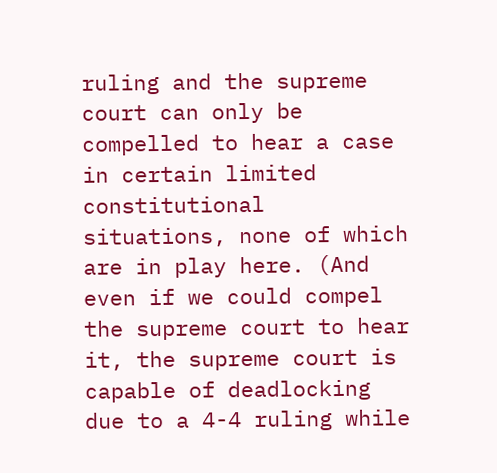ruling and the supreme court can only be compelled to hear a case in certain limited constitutional situations, none of which are in play here. (And even if we could compel the supreme court to hear it, the supreme court is capable of deadlocking due to a 4-4 ruling while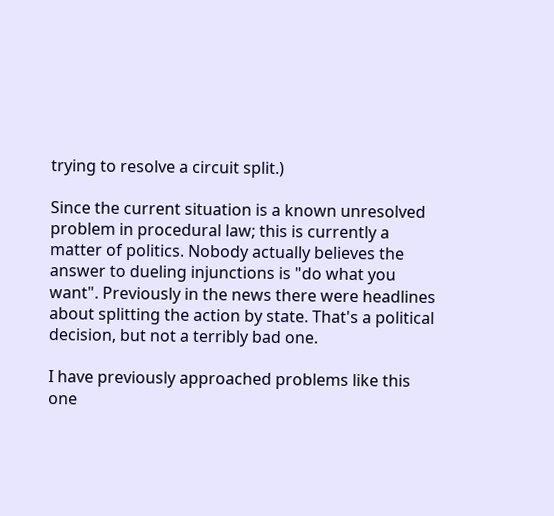trying to resolve a circuit split.)

Since the current situation is a known unresolved problem in procedural law; this is currently a matter of politics. Nobody actually believes the answer to dueling injunctions is "do what you want". Previously in the news there were headlines about splitting the action by state. That's a political decision, but not a terribly bad one.

I have previously approached problems like this one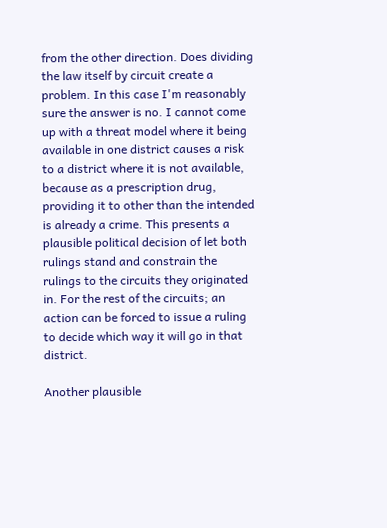from the other direction. Does dividing the law itself by circuit create a problem. In this case I'm reasonably sure the answer is no. I cannot come up with a threat model where it being available in one district causes a risk to a district where it is not available, because as a prescription drug, providing it to other than the intended is already a crime. This presents a plausible political decision of let both rulings stand and constrain the rulings to the circuits they originated in. For the rest of the circuits; an action can be forced to issue a ruling to decide which way it will go in that district.

Another plausible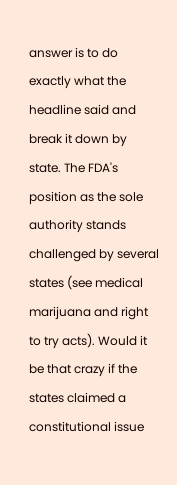answer is to do exactly what the headline said and break it down by state. The FDA's position as the sole authority stands challenged by several states (see medical marijuana and right to try acts). Would it be that crazy if the states claimed a constitutional issue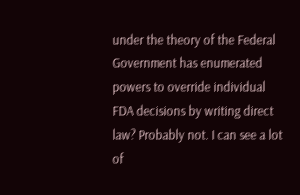under the theory of the Federal Government has enumerated powers to override individual FDA decisions by writing direct law? Probably not. I can see a lot of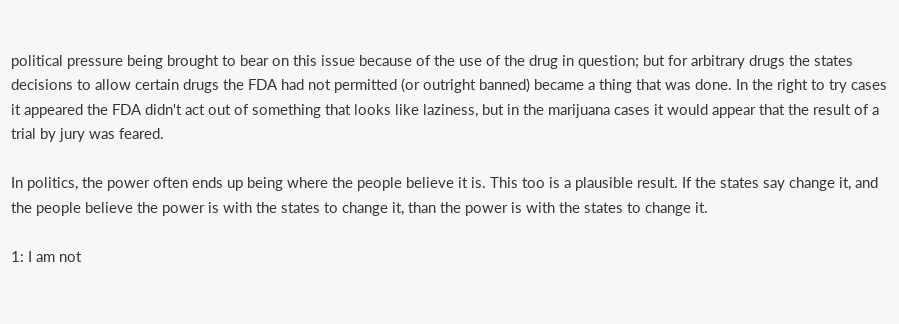political pressure being brought to bear on this issue because of the use of the drug in question; but for arbitrary drugs the states decisions to allow certain drugs the FDA had not permitted (or outright banned) became a thing that was done. In the right to try cases it appeared the FDA didn't act out of something that looks like laziness, but in the marijuana cases it would appear that the result of a trial by jury was feared.

In politics, the power often ends up being where the people believe it is. This too is a plausible result. If the states say change it, and the people believe the power is with the states to change it, than the power is with the states to change it.

1: I am not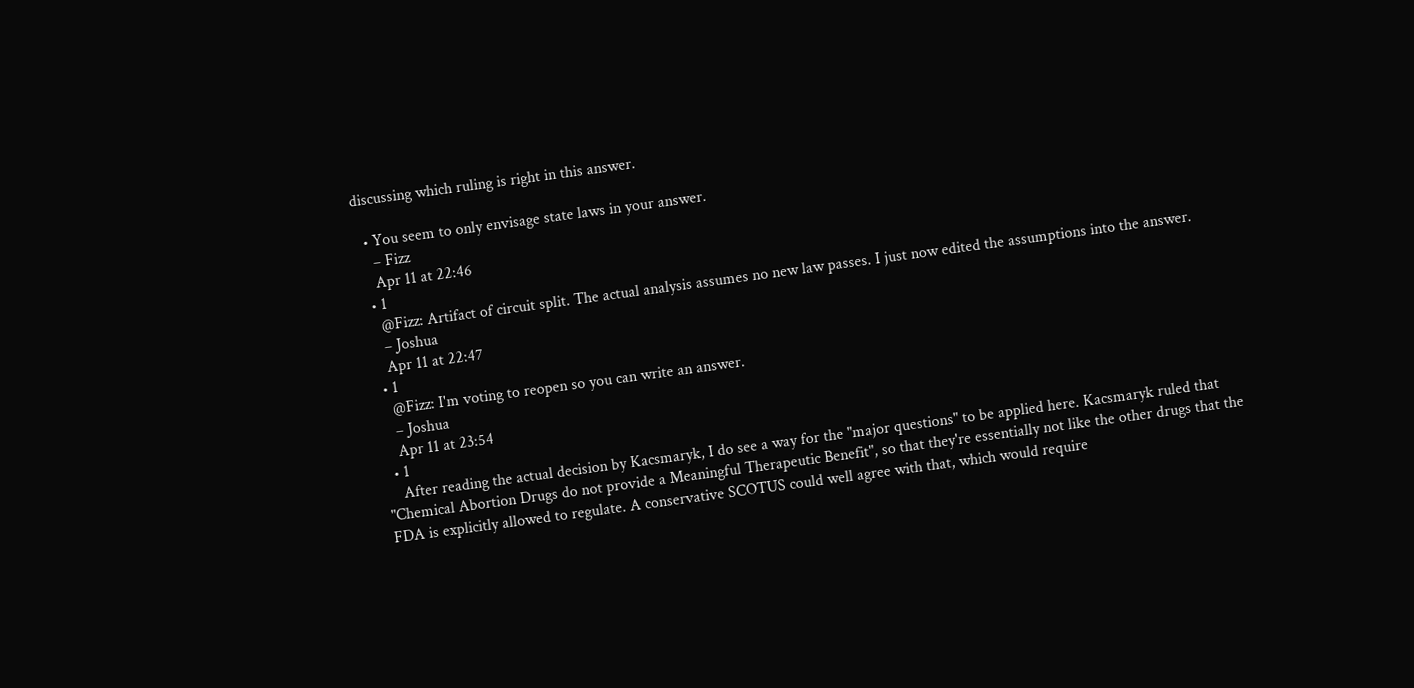discussing which ruling is right in this answer.

  • You seem to only envisage state laws in your answer.
    – Fizz
    Apr 11 at 22:46
  • 1
    @Fizz: Artifact of circuit split. The actual analysis assumes no new law passes. I just now edited the assumptions into the answer.
    – Joshua
    Apr 11 at 22:47
  • 1
    @Fizz: I'm voting to reopen so you can write an answer.
    – Joshua
    Apr 11 at 23:54
  • 1
    After reading the actual decision by Kacsmaryk, I do see a way for the "major questions" to be applied here. Kacsmaryk ruled that "Chemical Abortion Drugs do not provide a Meaningful Therapeutic Benefit", so that they're essentially not like the other drugs that the FDA is explicitly allowed to regulate. A conservative SCOTUS could well agree with that, which would require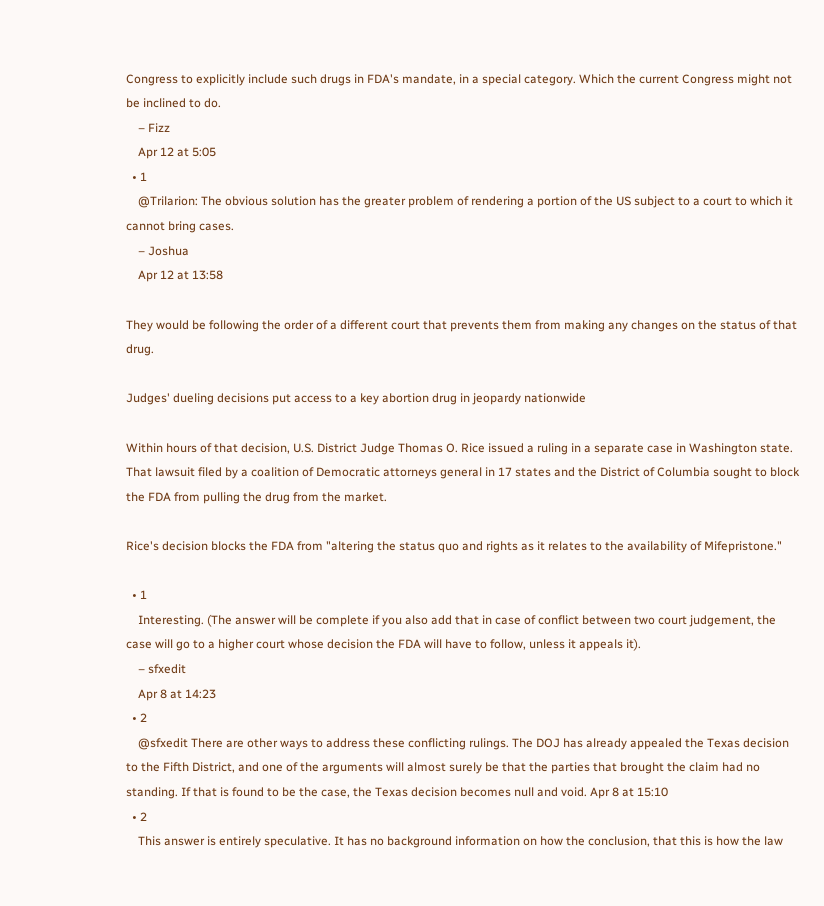Congress to explicitly include such drugs in FDA's mandate, in a special category. Which the current Congress might not be inclined to do.
    – Fizz
    Apr 12 at 5:05
  • 1
    @Trilarion: The obvious solution has the greater problem of rendering a portion of the US subject to a court to which it cannot bring cases.
    – Joshua
    Apr 12 at 13:58

They would be following the order of a different court that prevents them from making any changes on the status of that drug.

Judges' dueling decisions put access to a key abortion drug in jeopardy nationwide

Within hours of that decision, U.S. District Judge Thomas O. Rice issued a ruling in a separate case in Washington state. That lawsuit filed by a coalition of Democratic attorneys general in 17 states and the District of Columbia sought to block the FDA from pulling the drug from the market.

Rice's decision blocks the FDA from "altering the status quo and rights as it relates to the availability of Mifepristone."

  • 1
    Interesting. (The answer will be complete if you also add that in case of conflict between two court judgement, the case will go to a higher court whose decision the FDA will have to follow, unless it appeals it).
    – sfxedit
    Apr 8 at 14:23
  • 2
    @sfxedit There are other ways to address these conflicting rulings. The DOJ has already appealed the Texas decision to the Fifth District, and one of the arguments will almost surely be that the parties that brought the claim had no standing. If that is found to be the case, the Texas decision becomes null and void. Apr 8 at 15:10
  • 2
    This answer is entirely speculative. It has no background information on how the conclusion, that this is how the law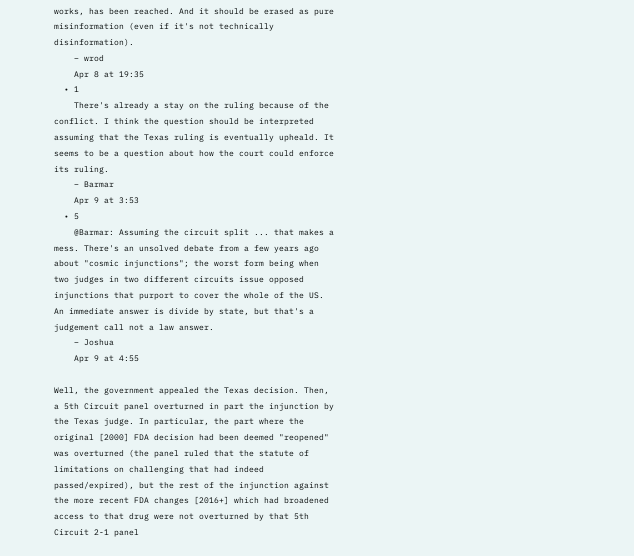works, has been reached. And it should be erased as pure misinformation (even if it's not technically disinformation).
    – wrod
    Apr 8 at 19:35
  • 1
    There's already a stay on the ruling because of the conflict. I think the question should be interpreted assuming that the Texas ruling is eventually upheald. It seems to be a question about how the court could enforce its ruling.
    – Barmar
    Apr 9 at 3:53
  • 5
    @Barmar: Assuming the circuit split ... that makes a mess. There's an unsolved debate from a few years ago about "cosmic injunctions"; the worst form being when two judges in two different circuits issue opposed injunctions that purport to cover the whole of the US. An immediate answer is divide by state, but that's a judgement call not a law answer.
    – Joshua
    Apr 9 at 4:55

Well, the government appealed the Texas decision. Then, a 5th Circuit panel overturned in part the injunction by the Texas judge. In particular, the part where the original [2000] FDA decision had been deemed "reopened" was overturned (the panel ruled that the statute of limitations on challenging that had indeed passed/expired), but the rest of the injunction against the more recent FDA changes [2016+] which had broadened access to that drug were not overturned by that 5th Circuit 2-1 panel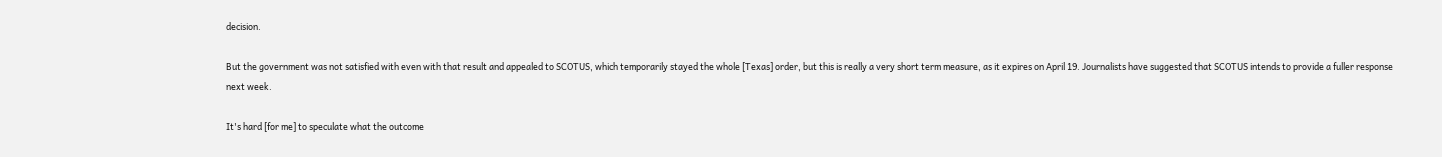decision.

But the government was not satisfied with even with that result and appealed to SCOTUS, which temporarily stayed the whole [Texas] order, but this is really a very short term measure, as it expires on April 19. Journalists have suggested that SCOTUS intends to provide a fuller response next week.

It's hard [for me] to speculate what the outcome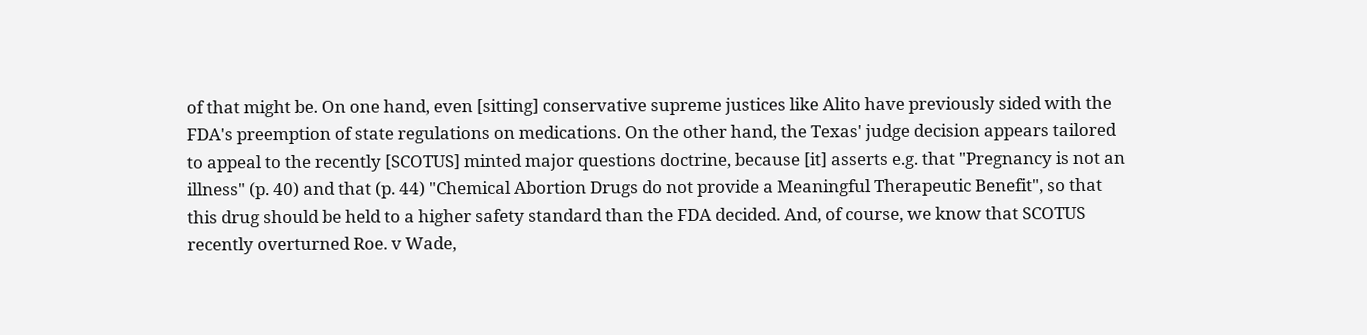of that might be. On one hand, even [sitting] conservative supreme justices like Alito have previously sided with the FDA's preemption of state regulations on medications. On the other hand, the Texas' judge decision appears tailored to appeal to the recently [SCOTUS] minted major questions doctrine, because [it] asserts e.g. that "Pregnancy is not an illness" (p. 40) and that (p. 44) "Chemical Abortion Drugs do not provide a Meaningful Therapeutic Benefit", so that this drug should be held to a higher safety standard than the FDA decided. And, of course, we know that SCOTUS recently overturned Roe. v Wade,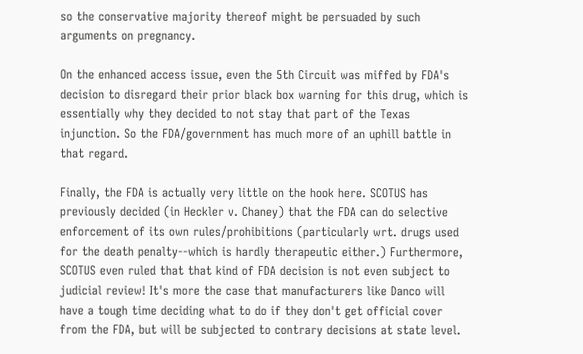so the conservative majority thereof might be persuaded by such arguments on pregnancy.

On the enhanced access issue, even the 5th Circuit was miffed by FDA's decision to disregard their prior black box warning for this drug, which is essentially why they decided to not stay that part of the Texas injunction. So the FDA/government has much more of an uphill battle in that regard.

Finally, the FDA is actually very little on the hook here. SCOTUS has previously decided (in Heckler v. Chaney) that the FDA can do selective enforcement of its own rules/prohibitions (particularly wrt. drugs used for the death penalty--which is hardly therapeutic either.) Furthermore, SCOTUS even ruled that that kind of FDA decision is not even subject to judicial review! It's more the case that manufacturers like Danco will have a tough time deciding what to do if they don't get official cover from the FDA, but will be subjected to contrary decisions at state level.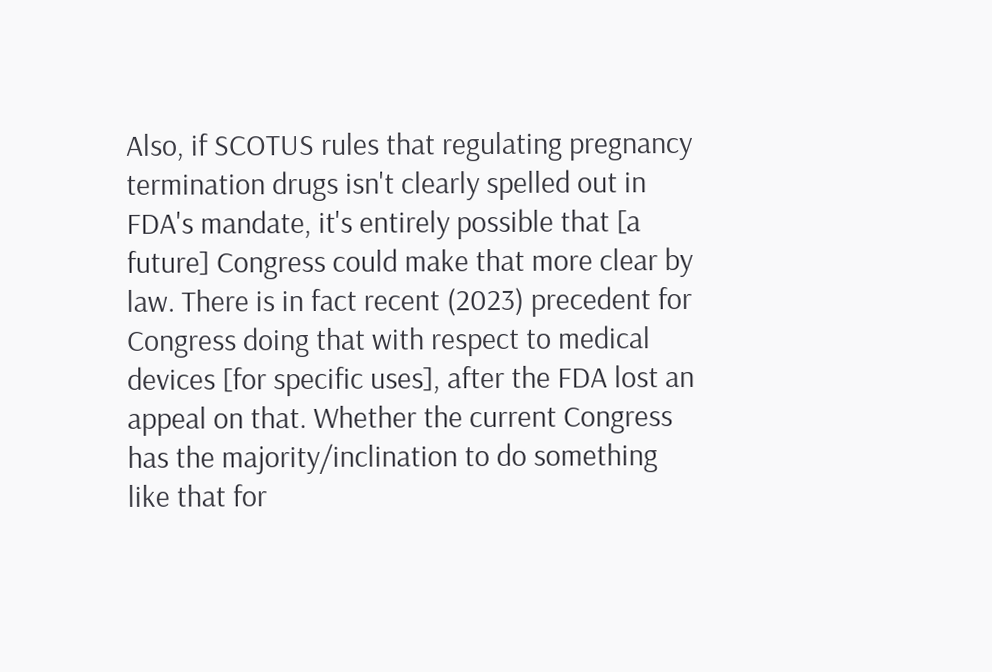Also, if SCOTUS rules that regulating pregnancy termination drugs isn't clearly spelled out in FDA's mandate, it's entirely possible that [a future] Congress could make that more clear by law. There is in fact recent (2023) precedent for Congress doing that with respect to medical devices [for specific uses], after the FDA lost an appeal on that. Whether the current Congress has the majority/inclination to do something like that for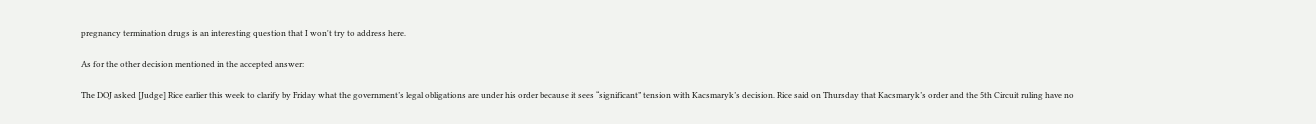pregnancy termination drugs is an interesting question that I won't try to address here.

As for the other decision mentioned in the accepted answer:

The DOJ asked [Judge] Rice earlier this week to clarify by Friday what the government’s legal obligations are under his order because it sees “significant” tension with Kacsmaryk’s decision. Rice said on Thursday that Kacsmaryk’s order and the 5th Circuit ruling have no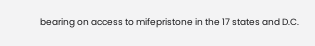bearing on access to mifepristone in the 17 states and D.C.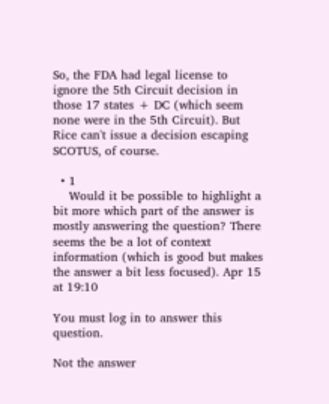So, the FDA had legal license to ignore the 5th Circuit decision in those 17 states + DC (which seem none were in the 5th Circuit). But Rice can't issue a decision escaping SCOTUS, of course.

  • 1
    Would it be possible to highlight a bit more which part of the answer is mostly answering the question? There seems the be a lot of context information (which is good but makes the answer a bit less focused). Apr 15 at 19:10

You must log in to answer this question.

Not the answer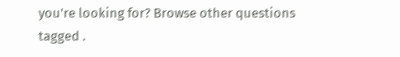you're looking for? Browse other questions tagged .